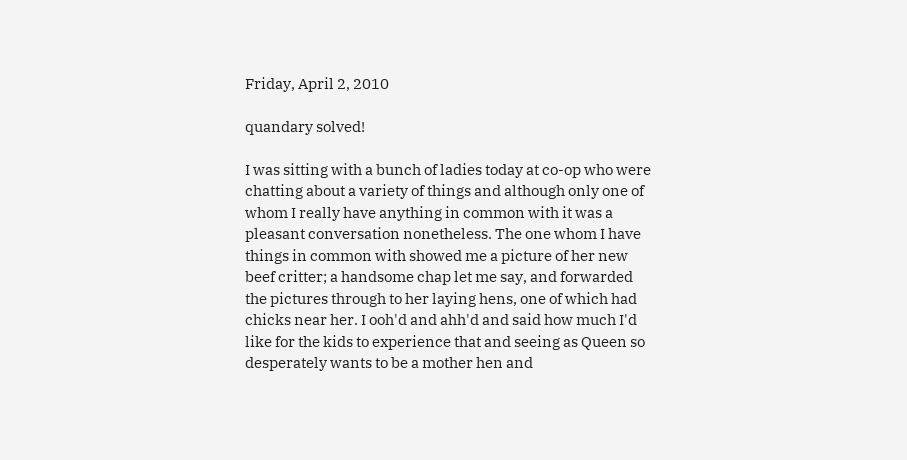Friday, April 2, 2010

quandary solved!

I was sitting with a bunch of ladies today at co-op who were chatting about a variety of things and although only one of whom I really have anything in common with it was a pleasant conversation nonetheless. The one whom I have things in common with showed me a picture of her new beef critter; a handsome chap let me say, and forwarded the pictures through to her laying hens, one of which had chicks near her. I ooh'd and ahh'd and said how much I'd like for the kids to experience that and seeing as Queen so desperately wants to be a mother hen and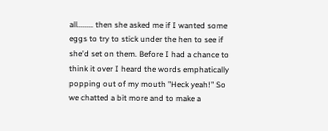all........ then she asked me if I wanted some eggs to try to stick under the hen to see if she'd set on them. Before I had a chance to think it over I heard the words emphatically popping out of my mouth "Heck yeah!" So we chatted a bit more and to make a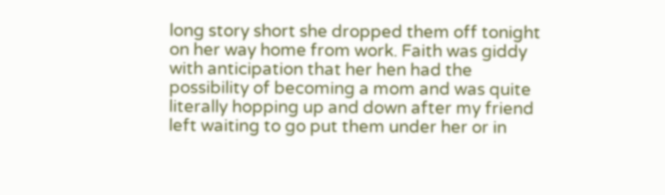long story short she dropped them off tonight on her way home from work. Faith was giddy with anticipation that her hen had the possibility of becoming a mom and was quite literally hopping up and down after my friend left waiting to go put them under her or in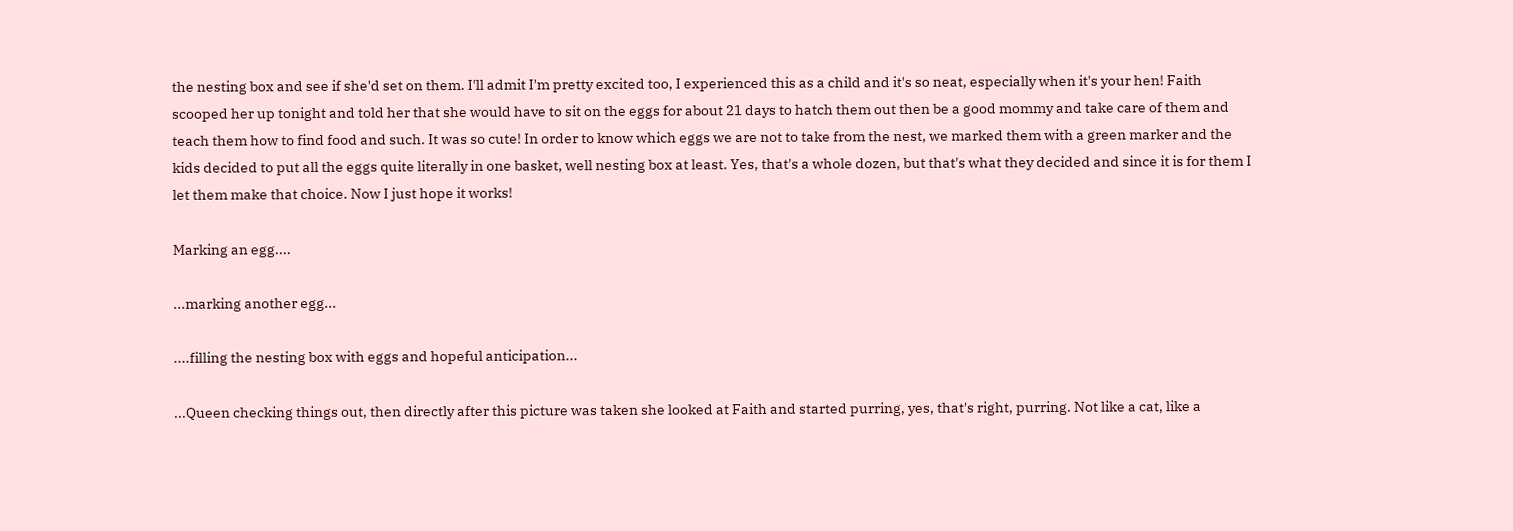the nesting box and see if she'd set on them. I'll admit I'm pretty excited too, I experienced this as a child and it's so neat, especially when it's your hen! Faith scooped her up tonight and told her that she would have to sit on the eggs for about 21 days to hatch them out then be a good mommy and take care of them and teach them how to find food and such. It was so cute! In order to know which eggs we are not to take from the nest, we marked them with a green marker and the kids decided to put all the eggs quite literally in one basket, well nesting box at least. Yes, that's a whole dozen, but that's what they decided and since it is for them I let them make that choice. Now I just hope it works!

Marking an egg....

...marking another egg...

....filling the nesting box with eggs and hopeful anticipation...

...Queen checking things out, then directly after this picture was taken she looked at Faith and started purring, yes, that's right, purring. Not like a cat, like a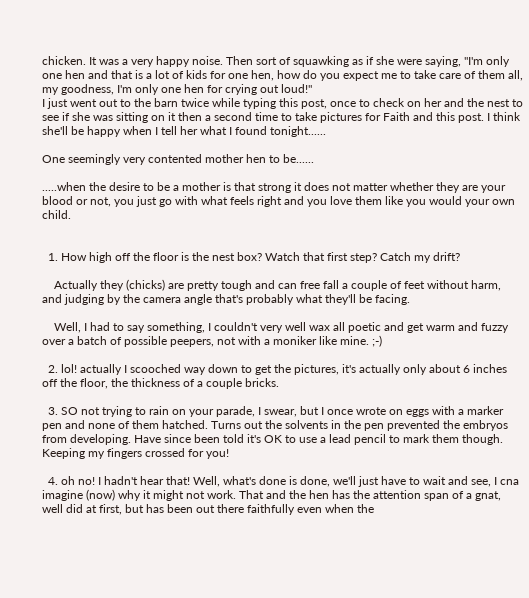chicken. It was a very happy noise. Then sort of squawking as if she were saying, "I'm only one hen and that is a lot of kids for one hen, how do you expect me to take care of them all, my goodness, I'm only one hen for crying out loud!"
I just went out to the barn twice while typing this post, once to check on her and the nest to see if she was sitting on it then a second time to take pictures for Faith and this post. I think she'll be happy when I tell her what I found tonight......

One seemingly very contented mother hen to be......

.....when the desire to be a mother is that strong it does not matter whether they are your blood or not, you just go with what feels right and you love them like you would your own child.


  1. How high off the floor is the nest box? Watch that first step? Catch my drift?

    Actually they (chicks) are pretty tough and can free fall a couple of feet without harm, and judging by the camera angle that's probably what they'll be facing.

    Well, I had to say something, I couldn't very well wax all poetic and get warm and fuzzy over a batch of possible peepers, not with a moniker like mine. ;-)

  2. lol! actually I scooched way down to get the pictures, it's actually only about 6 inches off the floor, the thickness of a couple bricks.

  3. SO not trying to rain on your parade, I swear, but I once wrote on eggs with a marker pen and none of them hatched. Turns out the solvents in the pen prevented the embryos from developing. Have since been told it's OK to use a lead pencil to mark them though. Keeping my fingers crossed for you!

  4. oh no! I hadn't hear that! Well, what's done is done, we'll just have to wait and see, I cna imagine (now) why it might not work. That and the hen has the attention span of a gnat, well did at first, but has been out there faithfully even when the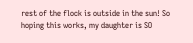rest of the flock is outside in the sun! So hoping this works, my daughter is SO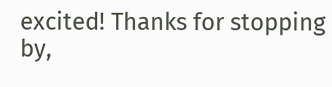excited! Thanks for stopping by,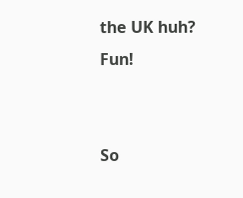the UK huh? Fun!


So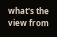what's the view from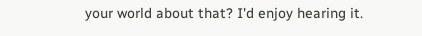your world about that? I'd enjoy hearing it.